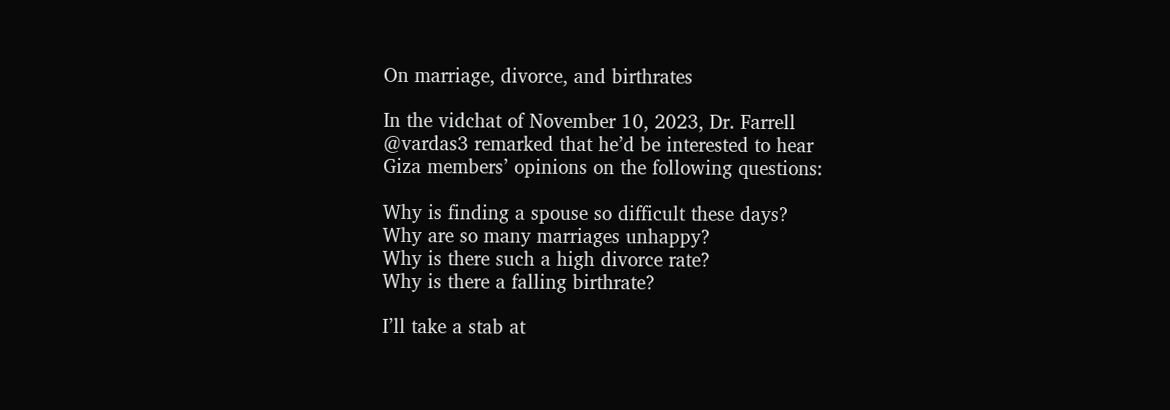On marriage, divorce, and birthrates

In the vidchat of November 10, 2023, Dr. Farrell @vardas3 remarked that he’d be interested to hear Giza members’ opinions on the following questions:

Why is finding a spouse so difficult these days?
Why are so many marriages unhappy?
Why is there such a high divorce rate?
Why is there a falling birthrate?

I’ll take a stab at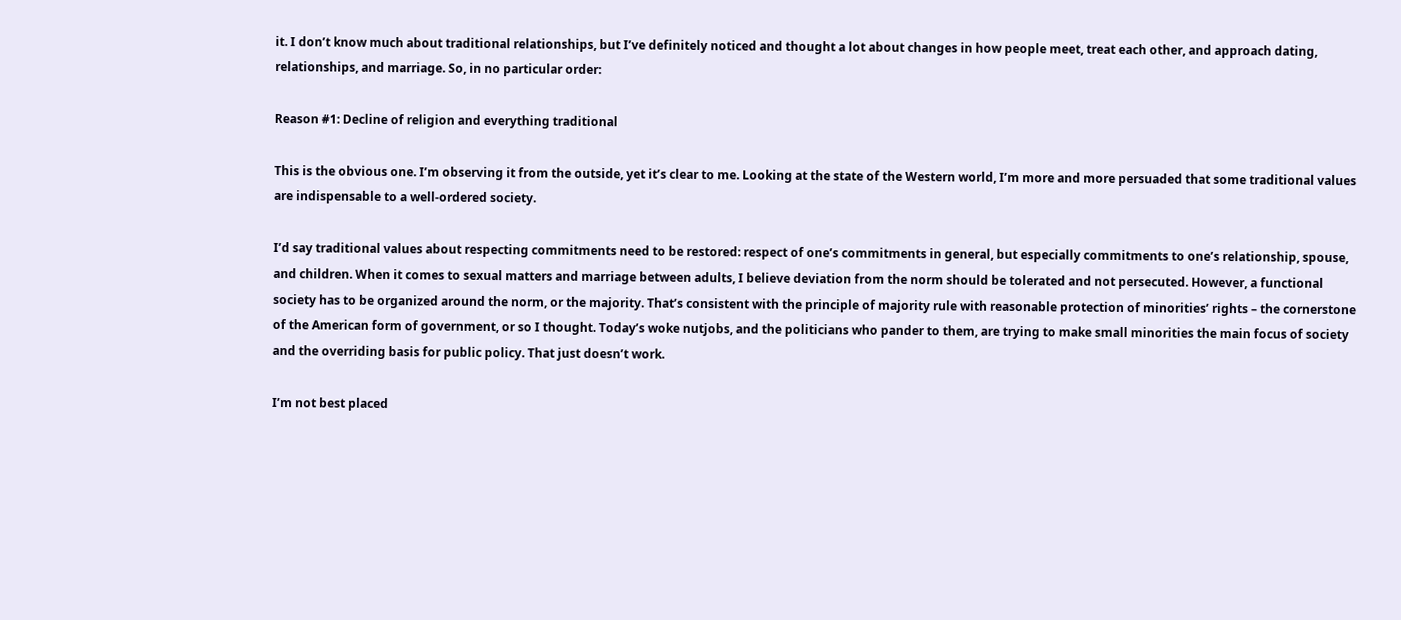it. I don’t know much about traditional relationships, but I’ve definitely noticed and thought a lot about changes in how people meet, treat each other, and approach dating, relationships, and marriage. So, in no particular order:

Reason #1: Decline of religion and everything traditional

This is the obvious one. I’m observing it from the outside, yet it’s clear to me. Looking at the state of the Western world, I’m more and more persuaded that some traditional values are indispensable to a well-ordered society.

I’d say traditional values about respecting commitments need to be restored: respect of one’s commitments in general, but especially commitments to one’s relationship, spouse, and children. When it comes to sexual matters and marriage between adults, I believe deviation from the norm should be tolerated and not persecuted. However, a functional society has to be organized around the norm, or the majority. That’s consistent with the principle of majority rule with reasonable protection of minorities’ rights – the cornerstone of the American form of government, or so I thought. Today’s woke nutjobs, and the politicians who pander to them, are trying to make small minorities the main focus of society and the overriding basis for public policy. That just doesn’t work.

I’m not best placed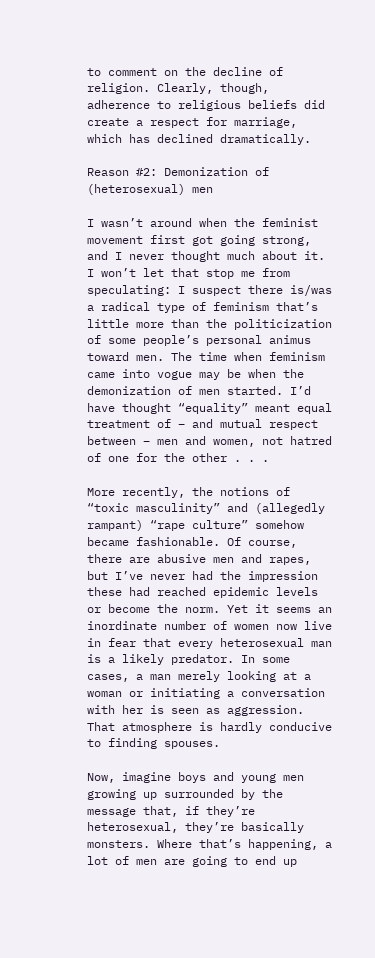to comment on the decline of religion. Clearly, though, adherence to religious beliefs did create a respect for marriage, which has declined dramatically.

Reason #2: Demonization of (heterosexual) men

I wasn’t around when the feminist movement first got going strong, and I never thought much about it. I won’t let that stop me from speculating: I suspect there is/was a radical type of feminism that’s little more than the politicization of some people’s personal animus toward men. The time when feminism came into vogue may be when the demonization of men started. I’d have thought “equality” meant equal treatment of – and mutual respect between – men and women, not hatred of one for the other . . .

More recently, the notions of “toxic masculinity” and (allegedly rampant) “rape culture” somehow became fashionable. Of course, there are abusive men and rapes, but I’ve never had the impression these had reached epidemic levels or become the norm. Yet it seems an inordinate number of women now live in fear that every heterosexual man is a likely predator. In some cases, a man merely looking at a woman or initiating a conversation with her is seen as aggression. That atmosphere is hardly conducive to finding spouses.

Now, imagine boys and young men growing up surrounded by the message that, if they’re heterosexual, they’re basically monsters. Where that’s happening, a lot of men are going to end up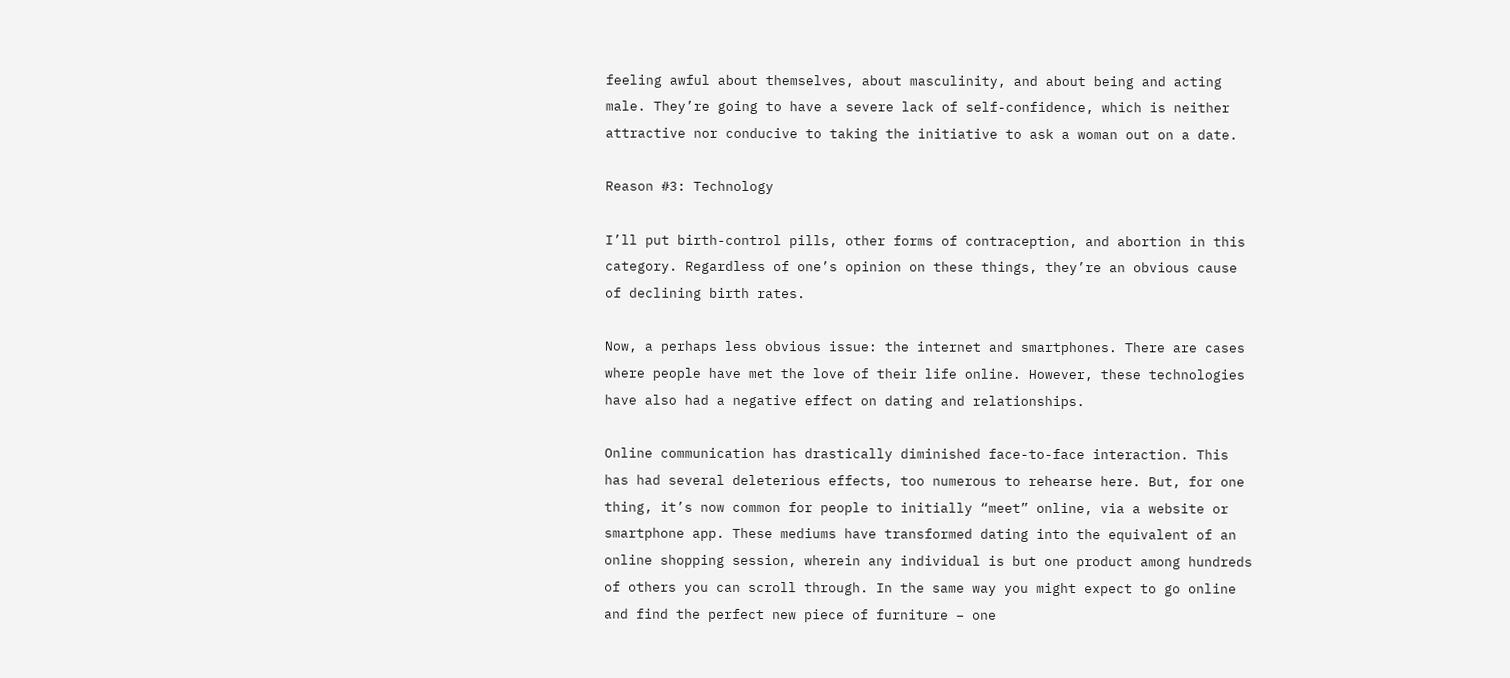feeling awful about themselves, about masculinity, and about being and acting male. They’re going to have a severe lack of self-confidence, which is neither attractive nor conducive to taking the initiative to ask a woman out on a date.

Reason #3: Technology

I’ll put birth-control pills, other forms of contraception, and abortion in this category. Regardless of one’s opinion on these things, they’re an obvious cause of declining birth rates.

Now, a perhaps less obvious issue: the internet and smartphones. There are cases where people have met the love of their life online. However, these technologies have also had a negative effect on dating and relationships.

Online communication has drastically diminished face-to-face interaction. This has had several deleterious effects, too numerous to rehearse here. But, for one thing, it’s now common for people to initially “meet” online, via a website or smartphone app. These mediums have transformed dating into the equivalent of an online shopping session, wherein any individual is but one product among hundreds of others you can scroll through. In the same way you might expect to go online and find the perfect new piece of furniture – one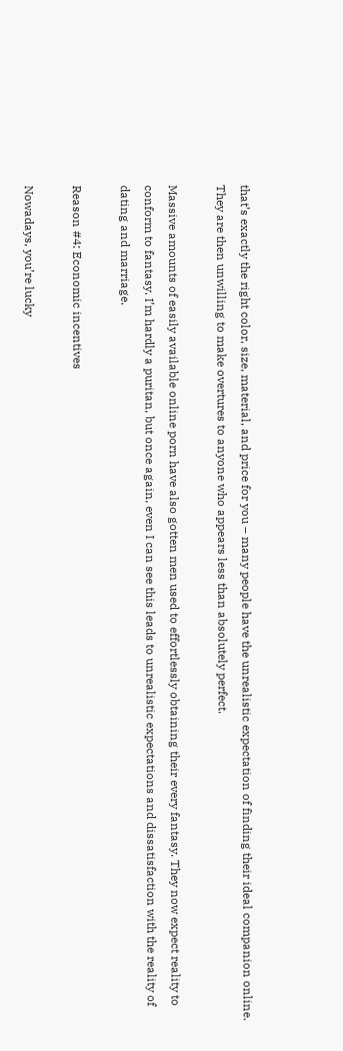that’s exactly the right color, size, material, and price for you – many people have the unrealistic expectation of finding their ideal companion online. They are then unwilling to make overtures to anyone who appears less than absolutely perfect.

Massive amounts of easily available online porn have also gotten men used to effortlessly obtaining their every fantasy. They now expect reality to conform to fantasy. I’m hardly a puritan, but once again, even I can see this leads to unrealistic expectations and dissatisfaction with the reality of dating and marriage.

Reason #4: Economic incentives

Nowadays, you’re lucky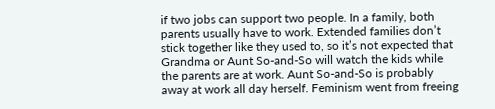if two jobs can support two people. In a family, both parents usually have to work. Extended families don’t stick together like they used to, so it’s not expected that Grandma or Aunt So-and-So will watch the kids while the parents are at work. Aunt So-and-So is probably away at work all day herself. Feminism went from freeing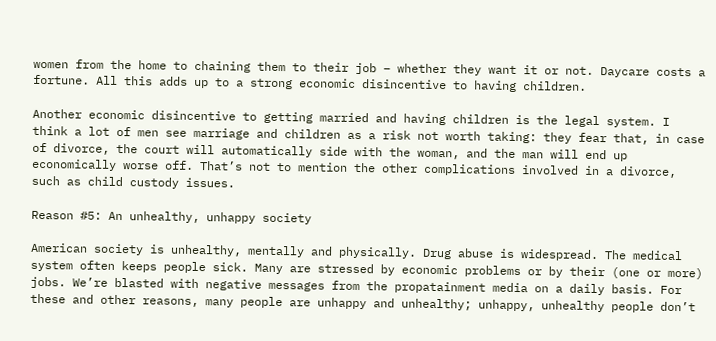women from the home to chaining them to their job – whether they want it or not. Daycare costs a fortune. All this adds up to a strong economic disincentive to having children.

Another economic disincentive to getting married and having children is the legal system. I think a lot of men see marriage and children as a risk not worth taking: they fear that, in case of divorce, the court will automatically side with the woman, and the man will end up economically worse off. That’s not to mention the other complications involved in a divorce, such as child custody issues.

Reason #5: An unhealthy, unhappy society

American society is unhealthy, mentally and physically. Drug abuse is widespread. The medical system often keeps people sick. Many are stressed by economic problems or by their (one or more) jobs. We’re blasted with negative messages from the propatainment media on a daily basis. For these and other reasons, many people are unhappy and unhealthy; unhappy, unhealthy people don’t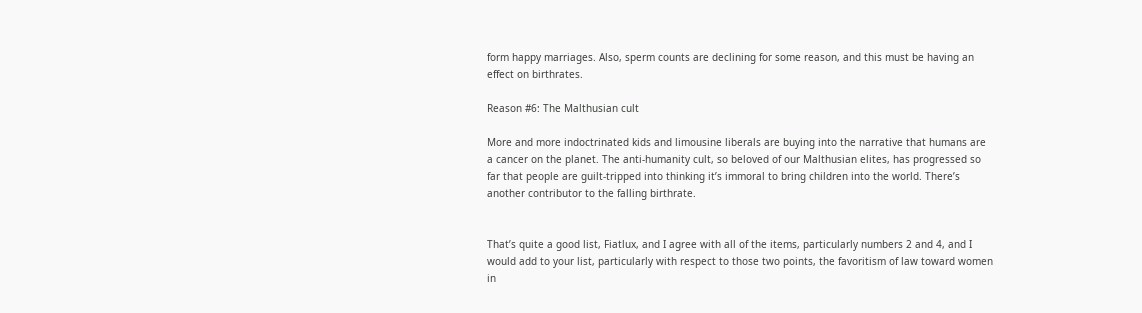form happy marriages. Also, sperm counts are declining for some reason, and this must be having an effect on birthrates.

Reason #6: The Malthusian cult

More and more indoctrinated kids and limousine liberals are buying into the narrative that humans are a cancer on the planet. The anti-humanity cult, so beloved of our Malthusian elites, has progressed so far that people are guilt-tripped into thinking it’s immoral to bring children into the world. There’s another contributor to the falling birthrate.


That’s quite a good list, Fiatlux, and I agree with all of the items, particularly numbers 2 and 4, and I would add to your list, particularly with respect to those two points, the favoritism of law toward women in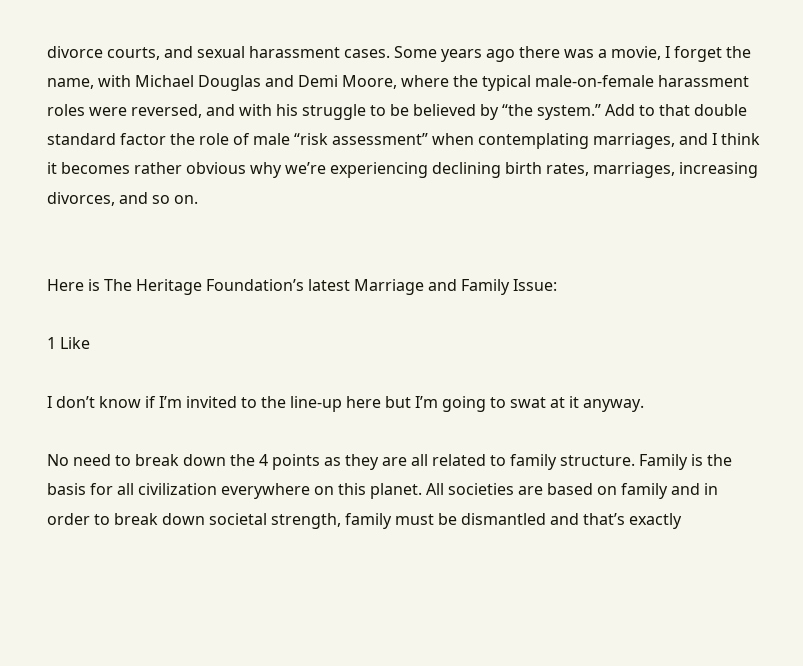divorce courts, and sexual harassment cases. Some years ago there was a movie, I forget the name, with Michael Douglas and Demi Moore, where the typical male-on-female harassment roles were reversed, and with his struggle to be believed by “the system.” Add to that double standard factor the role of male “risk assessment” when contemplating marriages, and I think it becomes rather obvious why we’re experiencing declining birth rates, marriages, increasing divorces, and so on.


Here is The Heritage Foundation’s latest Marriage and Family Issue:

1 Like

I don’t know if I’m invited to the line-up here but I’m going to swat at it anyway.

No need to break down the 4 points as they are all related to family structure. Family is the basis for all civilization everywhere on this planet. All societies are based on family and in order to break down societal strength, family must be dismantled and that’s exactly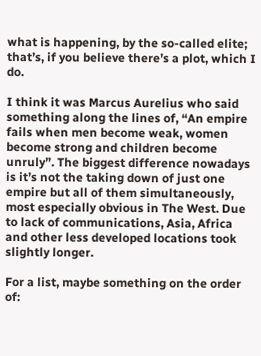what is happening, by the so-called elite; that’s, if you believe there’s a plot, which I do.

I think it was Marcus Aurelius who said something along the lines of, “An empire fails when men become weak, women become strong and children become unruly”. The biggest difference nowadays is it’s not the taking down of just one empire but all of them simultaneously, most especially obvious in The West. Due to lack of communications, Asia, Africa and other less developed locations took slightly longer.

For a list, maybe something on the order of: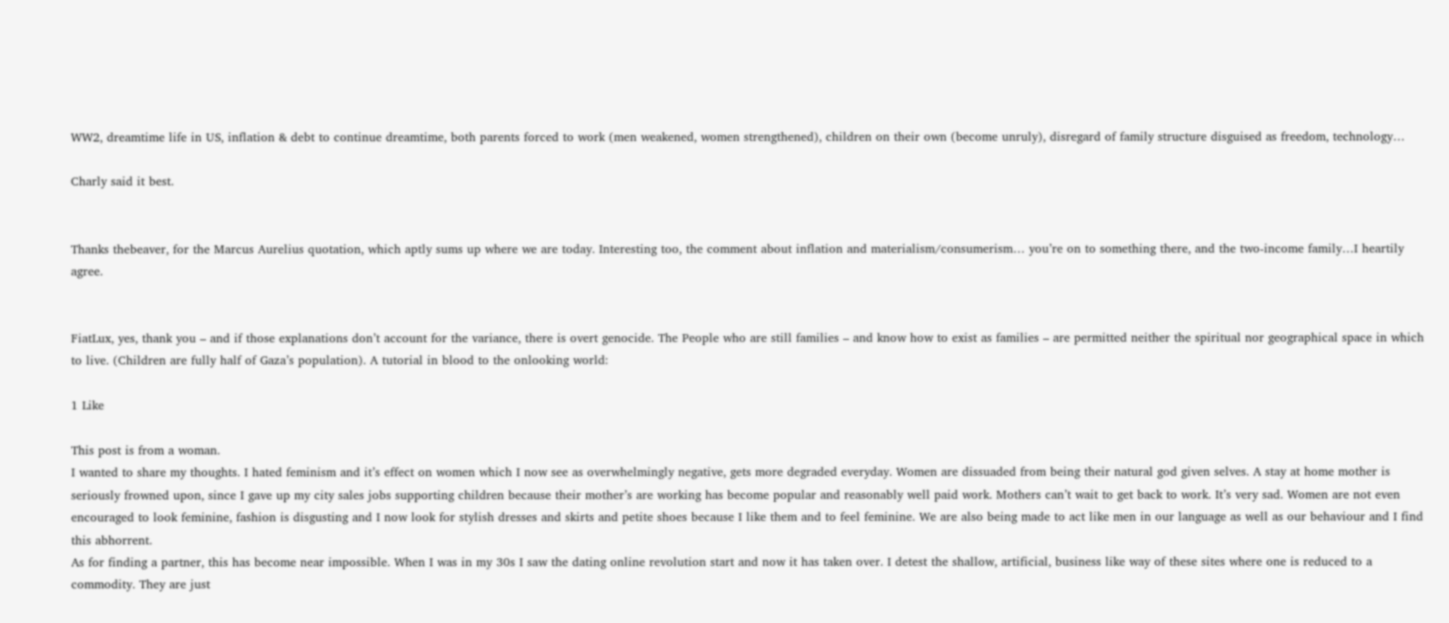WW2, dreamtime life in US, inflation & debt to continue dreamtime, both parents forced to work (men weakened, women strengthened), children on their own (become unruly), disregard of family structure disguised as freedom, technology…

Charly said it best.


Thanks thebeaver, for the Marcus Aurelius quotation, which aptly sums up where we are today. Interesting too, the comment about inflation and materialism/consumerism… you’re on to something there, and the two-income family…I heartily agree.


FiatLux, yes, thank you – and if those explanations don’t account for the variance, there is overt genocide. The People who are still families – and know how to exist as families – are permitted neither the spiritual nor geographical space in which to live. (Children are fully half of Gaza’s population). A tutorial in blood to the onlooking world:

1 Like

This post is from a woman.
I wanted to share my thoughts. I hated feminism and it’s effect on women which I now see as overwhelmingly negative, gets more degraded everyday. Women are dissuaded from being their natural god given selves. A stay at home mother is seriously frowned upon, since I gave up my city sales jobs supporting children because their mother’s are working has become popular and reasonably well paid work. Mothers can’t wait to get back to work. It’s very sad. Women are not even encouraged to look feminine, fashion is disgusting and I now look for stylish dresses and skirts and petite shoes because I like them and to feel feminine. We are also being made to act like men in our language as well as our behaviour and I find this abhorrent.
As for finding a partner, this has become near impossible. When I was in my 30s I saw the dating online revolution start and now it has taken over. I detest the shallow, artificial, business like way of these sites where one is reduced to a commodity. They are just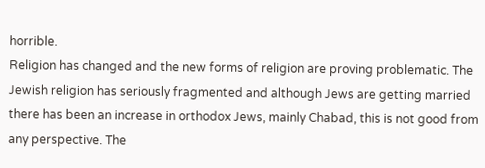horrible.
Religion has changed and the new forms of religion are proving problematic. The Jewish religion has seriously fragmented and although Jews are getting married there has been an increase in orthodox Jews, mainly Chabad, this is not good from any perspective. The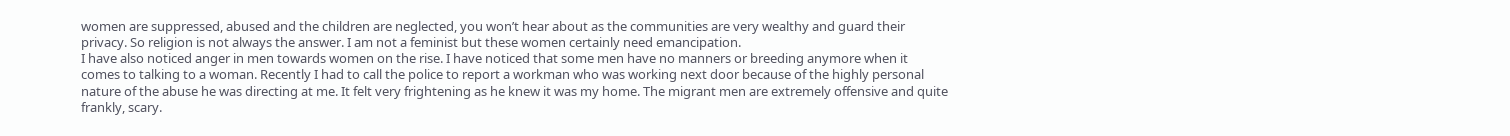women are suppressed, abused and the children are neglected, you won’t hear about as the communities are very wealthy and guard their privacy. So religion is not always the answer. I am not a feminist but these women certainly need emancipation.
I have also noticed anger in men towards women on the rise. I have noticed that some men have no manners or breeding anymore when it comes to talking to a woman. Recently I had to call the police to report a workman who was working next door because of the highly personal nature of the abuse he was directing at me. It felt very frightening as he knew it was my home. The migrant men are extremely offensive and quite frankly, scary.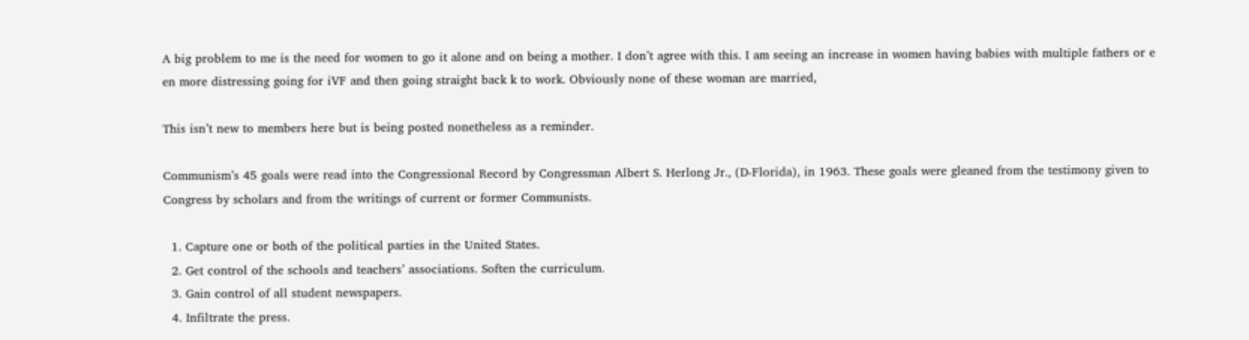A big problem to me is the need for women to go it alone and on being a mother. I don’t agree with this. I am seeing an increase in women having babies with multiple fathers or e en more distressing going for iVF and then going straight back k to work. Obviously none of these woman are married,

This isn’t new to members here but is being posted nonetheless as a reminder.

Communism’s 45 goals were read into the Congressional Record by Congressman Albert S. Herlong Jr., (D-Florida), in 1963. These goals were gleaned from the testimony given to Congress by scholars and from the writings of current or former Communists.

  1. Capture one or both of the political parties in the United States.
  2. Get control of the schools and teachers’ associations. Soften the curriculum.
  3. Gain control of all student newspapers.
  4. Infiltrate the press.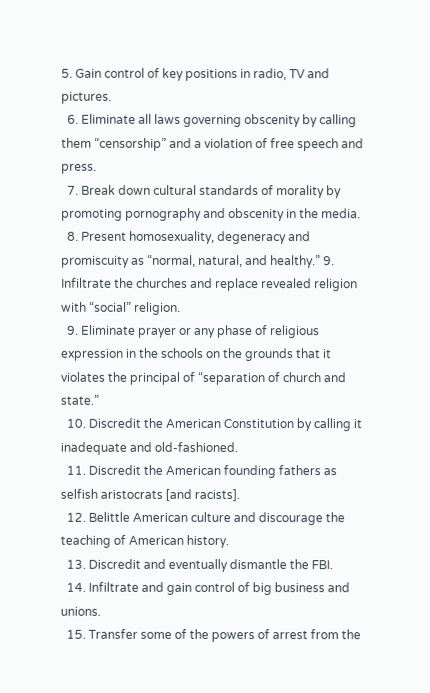5. Gain control of key positions in radio, TV and pictures.
  6. Eliminate all laws governing obscenity by calling them “censorship” and a violation of free speech and press.
  7. Break down cultural standards of morality by promoting pornography and obscenity in the media.
  8. Present homosexuality, degeneracy and promiscuity as “normal, natural, and healthy.” 9. Infiltrate the churches and replace revealed religion with “social” religion.
  9. Eliminate prayer or any phase of religious expression in the schools on the grounds that it violates the principal of “separation of church and state.”
  10. Discredit the American Constitution by calling it inadequate and old-fashioned.
  11. Discredit the American founding fathers as selfish aristocrats [and racists].
  12. Belittle American culture and discourage the teaching of American history.
  13. Discredit and eventually dismantle the FBI.
  14. Infiltrate and gain control of big business and unions.
  15. Transfer some of the powers of arrest from the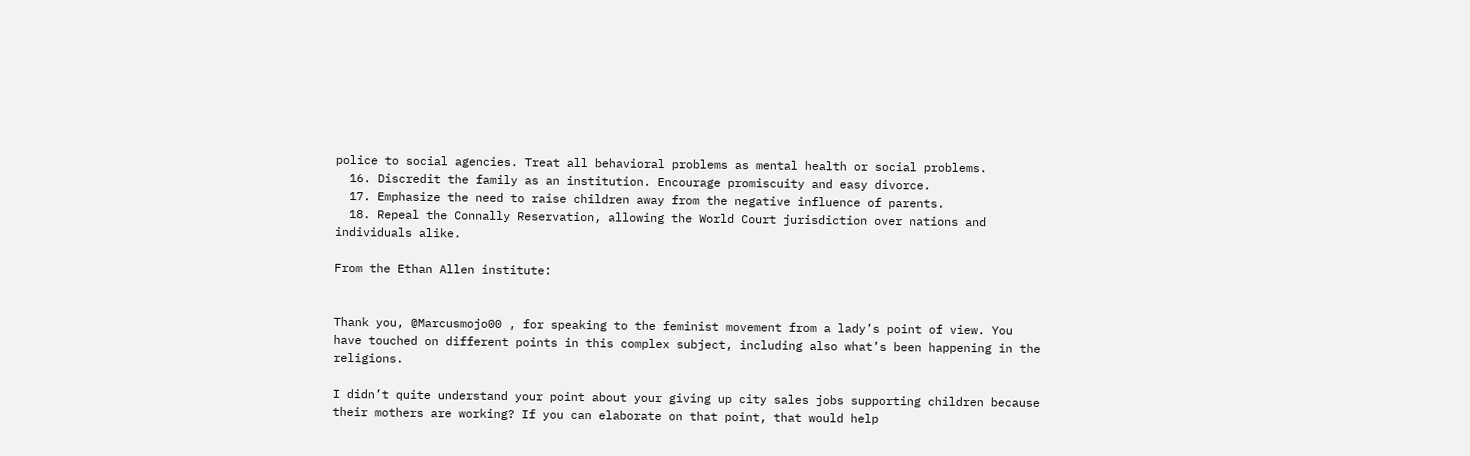police to social agencies. Treat all behavioral problems as mental health or social problems.
  16. Discredit the family as an institution. Encourage promiscuity and easy divorce.
  17. Emphasize the need to raise children away from the negative influence of parents.
  18. Repeal the Connally Reservation, allowing the World Court jurisdiction over nations and individuals alike.

From the Ethan Allen institute:


Thank you, @Marcusmojo00 , for speaking to the feminist movement from a lady’s point of view. You have touched on different points in this complex subject, including also what’s been happening in the religions.

I didn’t quite understand your point about your giving up city sales jobs supporting children because their mothers are working? If you can elaborate on that point, that would help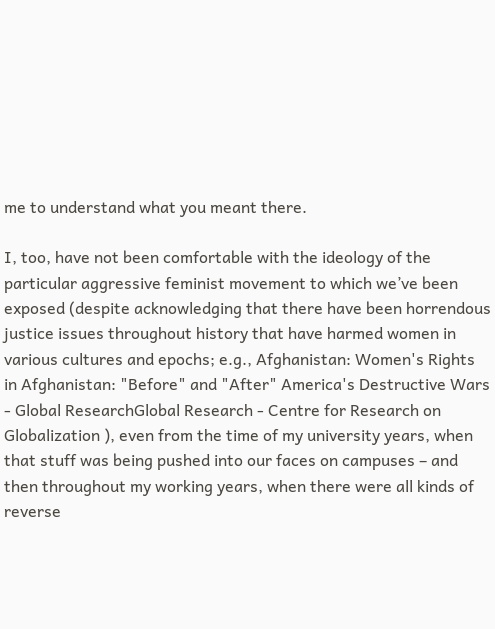me to understand what you meant there.

I, too, have not been comfortable with the ideology of the particular aggressive feminist movement to which we’ve been exposed (despite acknowledging that there have been horrendous justice issues throughout history that have harmed women in various cultures and epochs; e.g., Afghanistan: Women's Rights in Afghanistan: "Before" and "After" America's Destructive Wars - Global ResearchGlobal Research - Centre for Research on Globalization ), even from the time of my university years, when that stuff was being pushed into our faces on campuses – and then throughout my working years, when there were all kinds of reverse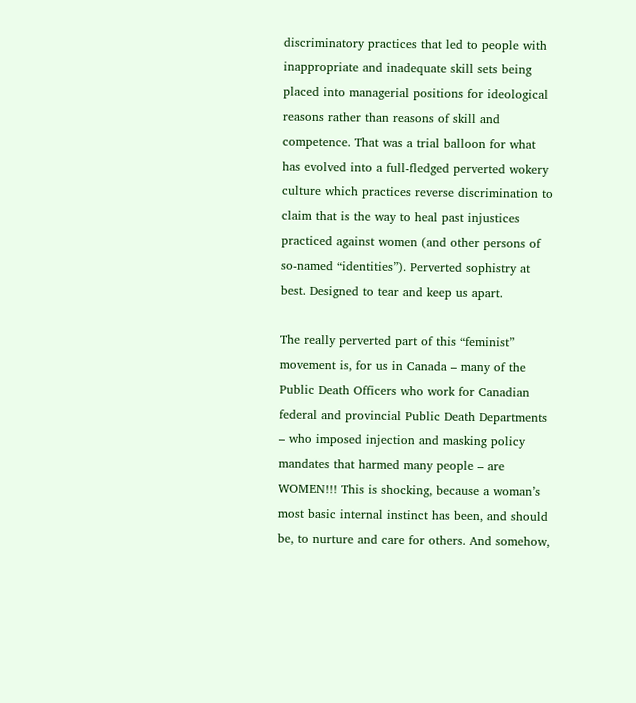discriminatory practices that led to people with inappropriate and inadequate skill sets being placed into managerial positions for ideological reasons rather than reasons of skill and competence. That was a trial balloon for what has evolved into a full-fledged perverted wokery culture which practices reverse discrimination to claim that is the way to heal past injustices practiced against women (and other persons of so-named “identities”). Perverted sophistry at best. Designed to tear and keep us apart.

The really perverted part of this “feminist” movement is, for us in Canada – many of the Public Death Officers who work for Canadian federal and provincial Public Death Departments – who imposed injection and masking policy mandates that harmed many people – are WOMEN!!! This is shocking, because a woman’s most basic internal instinct has been, and should be, to nurture and care for others. And somehow,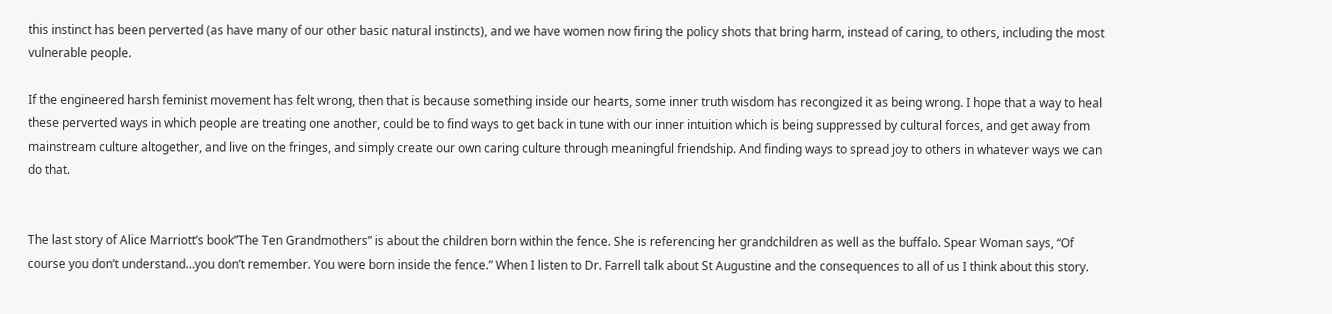this instinct has been perverted (as have many of our other basic natural instincts), and we have women now firing the policy shots that bring harm, instead of caring, to others, including the most vulnerable people.

If the engineered harsh feminist movement has felt wrong, then that is because something inside our hearts, some inner truth wisdom has recongized it as being wrong. I hope that a way to heal these perverted ways in which people are treating one another, could be to find ways to get back in tune with our inner intuition which is being suppressed by cultural forces, and get away from mainstream culture altogether, and live on the fringes, and simply create our own caring culture through meaningful friendship. And finding ways to spread joy to others in whatever ways we can do that.


The last story of Alice Marriott’s book”The Ten Grandmothers” is about the children born within the fence. She is referencing her grandchildren as well as the buffalo. Spear Woman says, “Of course you don’t understand…you don’t remember. You were born inside the fence.” When I listen to Dr. Farrell talk about St Augustine and the consequences to all of us I think about this story.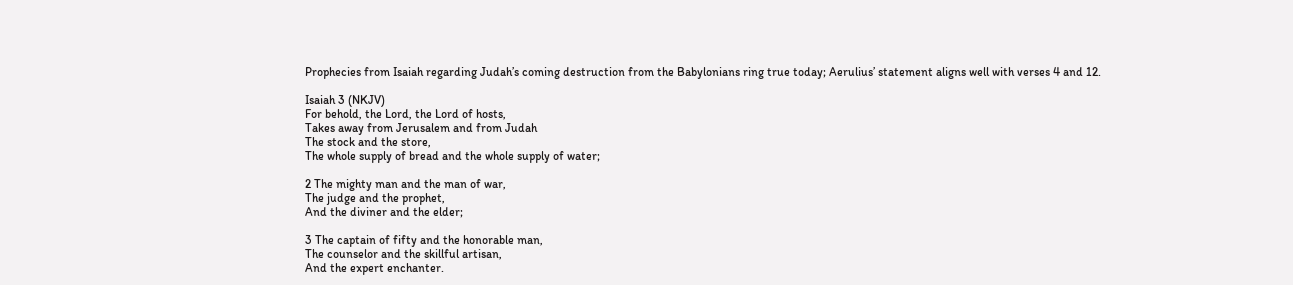Prophecies from Isaiah regarding Judah’s coming destruction from the Babylonians ring true today; Aerulius’ statement aligns well with verses 4 and 12.

Isaiah 3 (NKJV)
For behold, the Lord, the Lord of hosts,
Takes away from Jerusalem and from Judah
The stock and the store,
The whole supply of bread and the whole supply of water;

2 The mighty man and the man of war,
The judge and the prophet,
And the diviner and the elder;

3 The captain of fifty and the honorable man,
The counselor and the skillful artisan,
And the expert enchanter.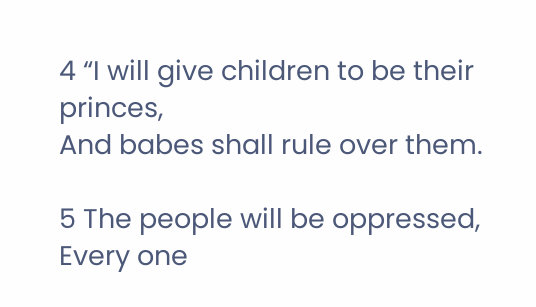4 “I will give children to be their princes,
And babes shall rule over them.

5 The people will be oppressed,
Every one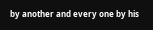by another and every one by his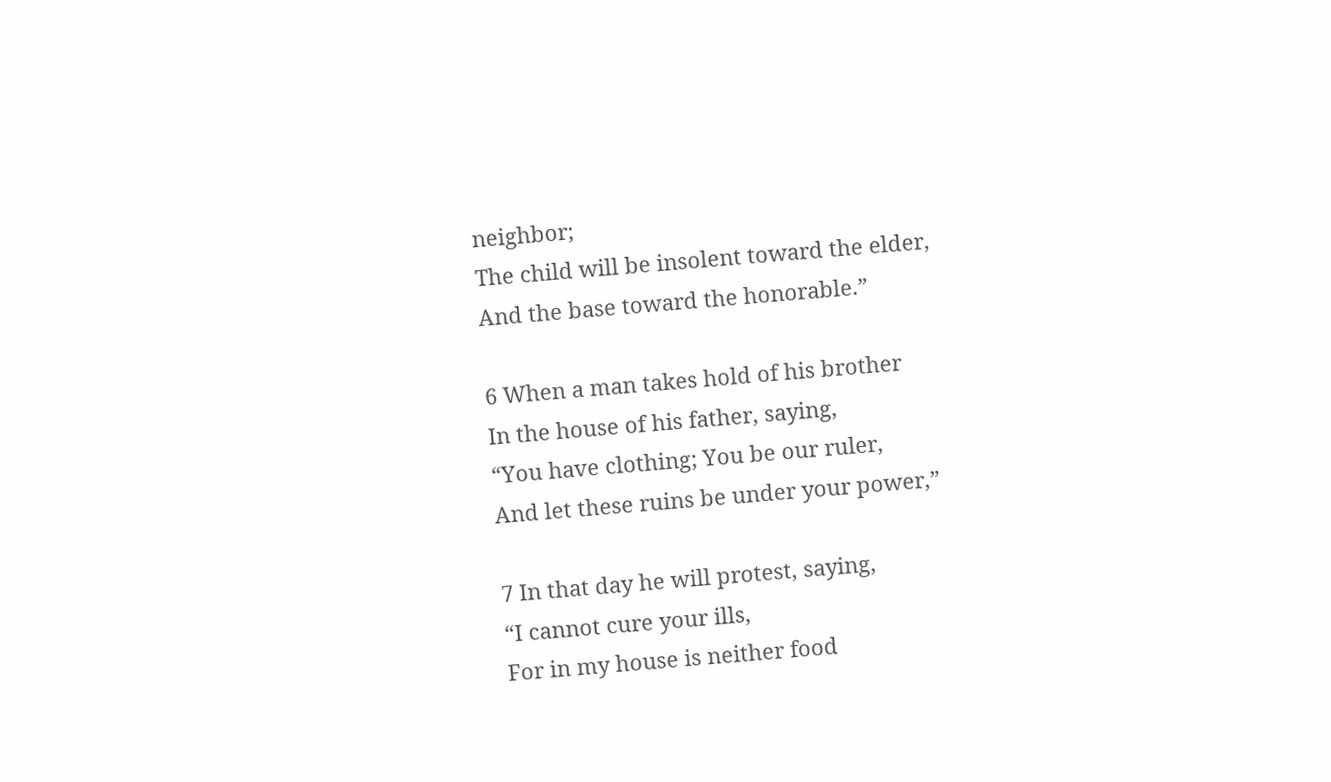neighbor;
The child will be insolent toward the elder,
And the base toward the honorable.”

6 When a man takes hold of his brother
In the house of his father, saying,
“You have clothing; You be our ruler,
And let these ruins be under your power,”

7 In that day he will protest, saying,
“I cannot cure your ills,
For in my house is neither food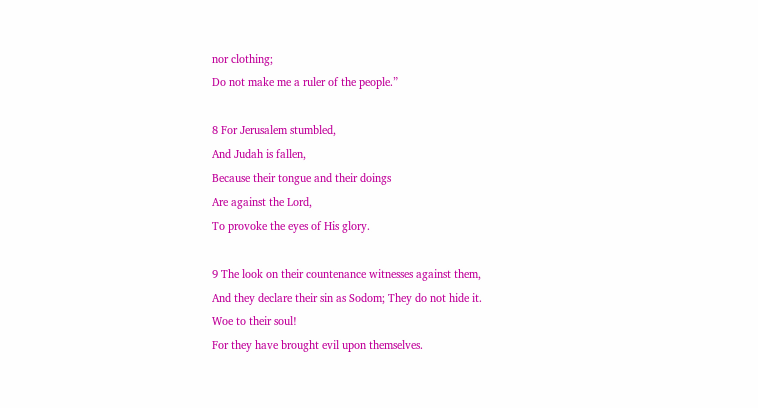nor clothing;
Do not make me a ruler of the people.”

8 For Jerusalem stumbled,
And Judah is fallen,
Because their tongue and their doings
Are against the Lord,
To provoke the eyes of His glory.

9 The look on their countenance witnesses against them,
And they declare their sin as Sodom; They do not hide it.
Woe to their soul!
For they have brought evil upon themselves.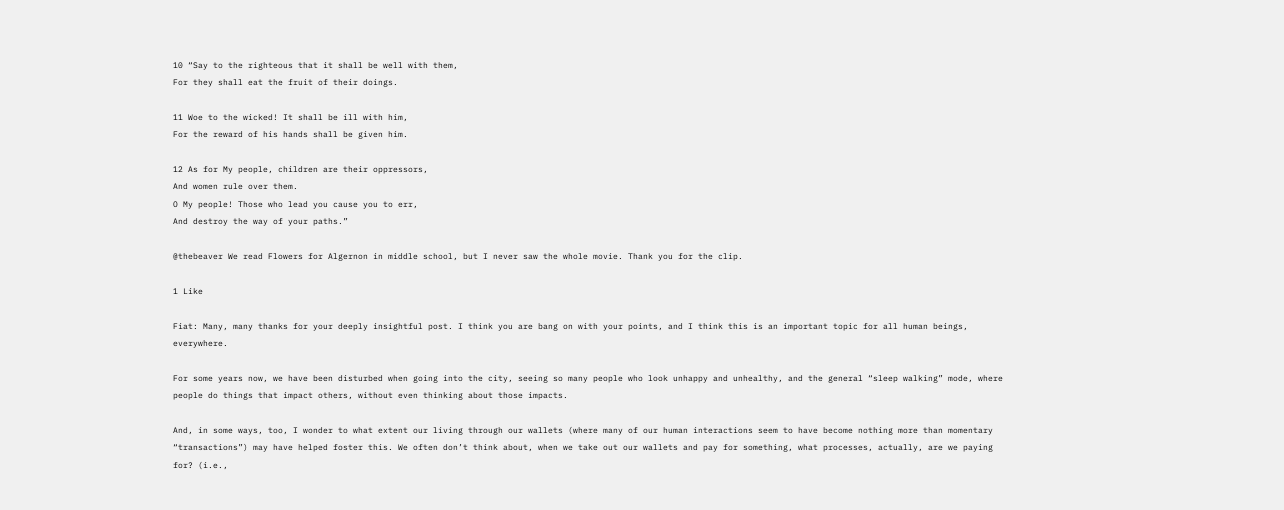10 “Say to the righteous that it shall be well with them,
For they shall eat the fruit of their doings.

11 Woe to the wicked! It shall be ill with him,
For the reward of his hands shall be given him.

12 As for My people, children are their oppressors,
And women rule over them.
O My people! Those who lead you cause you to err,
And destroy the way of your paths.”

@thebeaver We read Flowers for Algernon in middle school, but I never saw the whole movie. Thank you for the clip.

1 Like

Fiat: Many, many thanks for your deeply insightful post. I think you are bang on with your points, and I think this is an important topic for all human beings, everywhere.

For some years now, we have been disturbed when going into the city, seeing so many people who look unhappy and unhealthy, and the general “sleep walking” mode, where people do things that impact others, without even thinking about those impacts.

And, in some ways, too, I wonder to what extent our living through our wallets (where many of our human interactions seem to have become nothing more than momentary “transactions”) may have helped foster this. We often don’t think about, when we take out our wallets and pay for something, what processes, actually, are we paying for? (i.e.,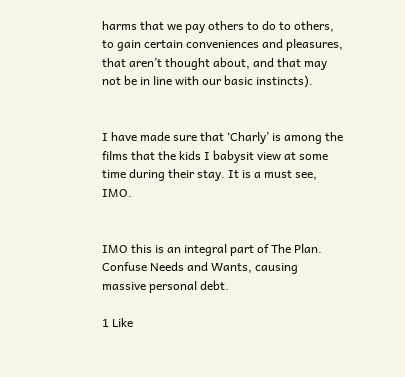harms that we pay others to do to others, to gain certain conveniences and pleasures, that aren’t thought about, and that may not be in line with our basic instincts).


I have made sure that ‘Charly’ is among the films that the kids I babysit view at some time during their stay. It is a must see, IMO.


IMO this is an integral part of The Plan. Confuse Needs and Wants, causing massive personal debt.

1 Like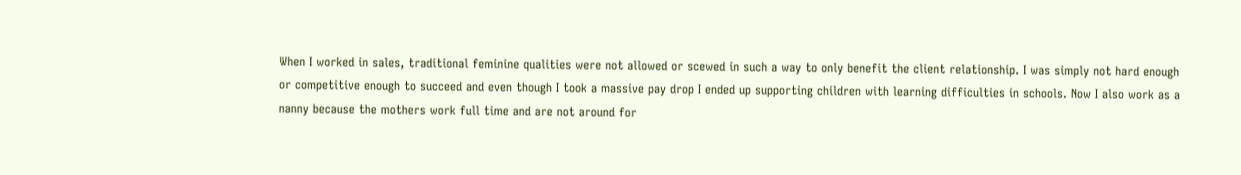When I worked in sales, traditional feminine qualities were not allowed or scewed in such a way to only benefit the client relationship. I was simply not hard enough or competitive enough to succeed and even though I took a massive pay drop I ended up supporting children with learning difficulties in schools. Now I also work as a nanny because the mothers work full time and are not around for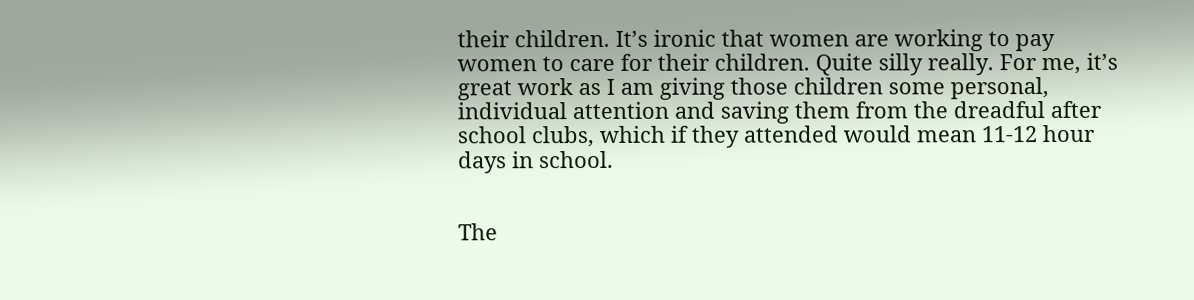their children. It’s ironic that women are working to pay women to care for their children. Quite silly really. For me, it’s great work as I am giving those children some personal, individual attention and saving them from the dreadful after school clubs, which if they attended would mean 11-12 hour days in school.


The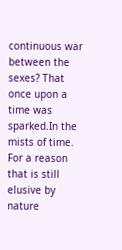continuous war between the sexes? That once upon a time was sparked.In the mists of time. For a reason that is still elusive by nature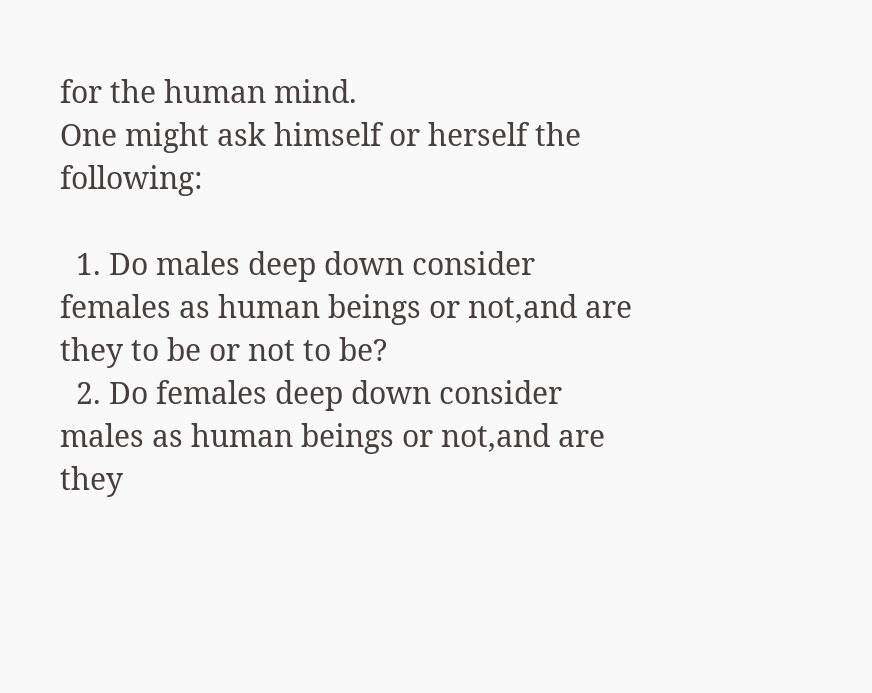for the human mind.
One might ask himself or herself the following:

  1. Do males deep down consider females as human beings or not,and are they to be or not to be?
  2. Do females deep down consider males as human beings or not,and are they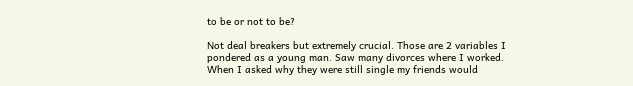to be or not to be?

Not deal breakers but extremely crucial. Those are 2 variables I pondered as a young man. Saw many divorces where I worked. When I asked why they were still single my friends would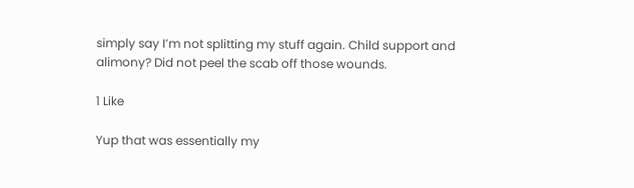simply say I’m not splitting my stuff again. Child support and alimony? Did not peel the scab off those wounds.

1 Like

Yup that was essentially my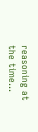reasoning at the time…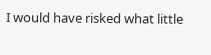I would have risked what little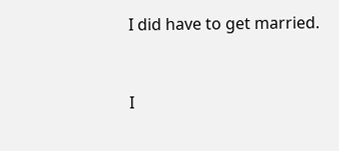I did have to get married.


I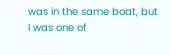was in the same boat, but I was one of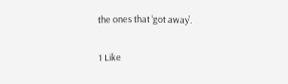the ones that ‘got away’.

1 Like